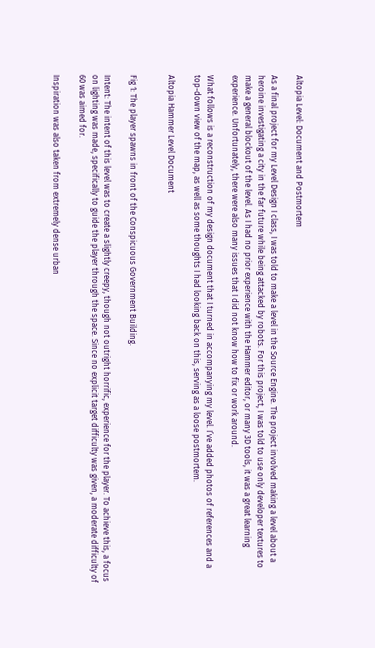Altopia Level: Document and Postmortem

As a final project for my Level Design I class, I was told to make a level in the Source Engine. The project involved making a level about a heroine investigating a city in the far future while being attacked by robots. For this project, I was told to use only developer textures to make a general blockout of the level. As I had no prior experience with the Hammer editor, or many 3D tools, it was a great learning experience. Unfortunately, there were also many issues that I did not know how to fix or work around.

What follows is a reconstruction of my design document that I turned in accompanying my level. I’ve added photos of references and a top-down view of the map, as well as some thoughts I had looking back on this, serving as a loose postmortem.

Altopia Hammer Level Document


Fig 1: The player spawns in front of the Conspicuous Government Building.

Intent: The intent of this level was to create a slightly creepy, though not outright horrific, experience for the player. To achieve this, a focus on lighting was made, specifically to guide the player through the space. Since no explicit target difficulty was given, a moderate difficulty of 60 was aimed for.

Inspiration was also taken from extremely dense urban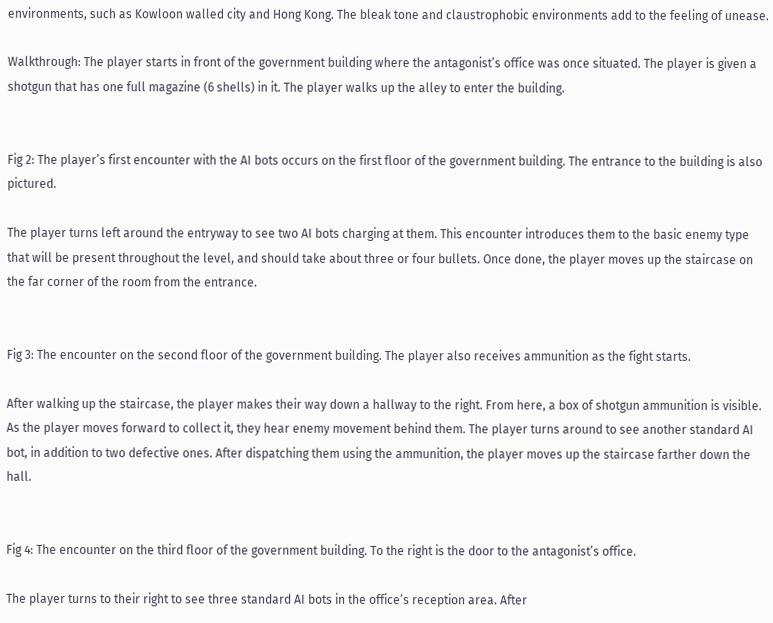environments, such as Kowloon walled city and Hong Kong. The bleak tone and claustrophobic environments add to the feeling of unease.

Walkthrough: The player starts in front of the government building where the antagonist’s office was once situated. The player is given a shotgun that has one full magazine (6 shells) in it. The player walks up the alley to enter the building.


Fig 2: The player’s first encounter with the AI bots occurs on the first floor of the government building. The entrance to the building is also pictured.

The player turns left around the entryway to see two AI bots charging at them. This encounter introduces them to the basic enemy type that will be present throughout the level, and should take about three or four bullets. Once done, the player moves up the staircase on the far corner of the room from the entrance.


Fig 3: The encounter on the second floor of the government building. The player also receives ammunition as the fight starts.

After walking up the staircase, the player makes their way down a hallway to the right. From here, a box of shotgun ammunition is visible. As the player moves forward to collect it, they hear enemy movement behind them. The player turns around to see another standard AI bot, in addition to two defective ones. After dispatching them using the ammunition, the player moves up the staircase farther down the hall.


Fig 4: The encounter on the third floor of the government building. To the right is the door to the antagonist’s office.

The player turns to their right to see three standard AI bots in the office’s reception area. After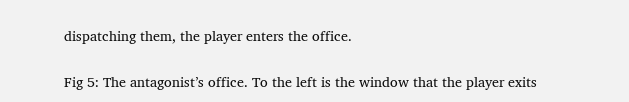dispatching them, the player enters the office.


Fig 5: The antagonist’s office. To the left is the window that the player exits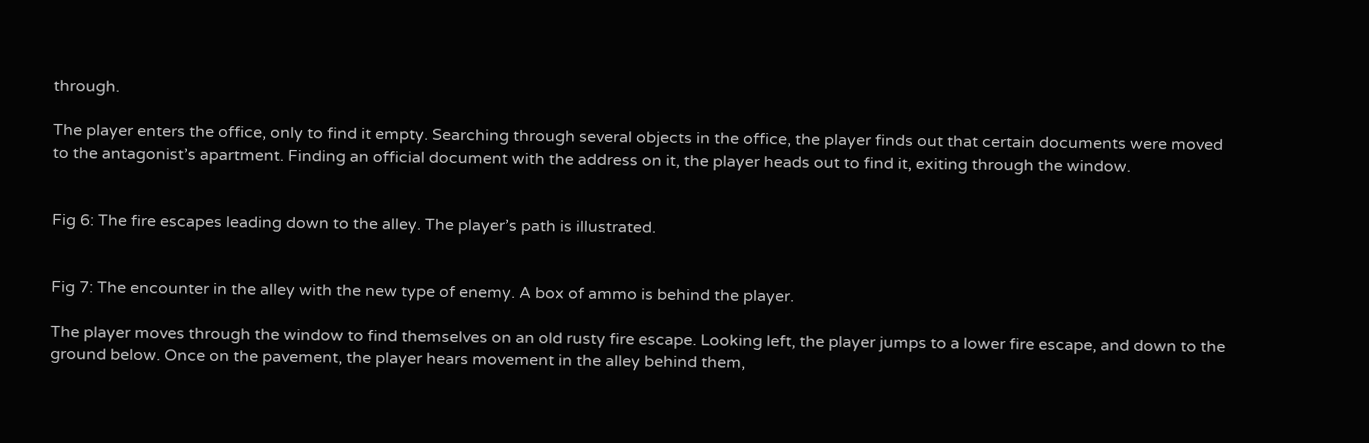through.

The player enters the office, only to find it empty. Searching through several objects in the office, the player finds out that certain documents were moved to the antagonist’s apartment. Finding an official document with the address on it, the player heads out to find it, exiting through the window.


Fig 6: The fire escapes leading down to the alley. The player’s path is illustrated.


Fig 7: The encounter in the alley with the new type of enemy. A box of ammo is behind the player.

The player moves through the window to find themselves on an old rusty fire escape. Looking left, the player jumps to a lower fire escape, and down to the ground below. Once on the pavement, the player hears movement in the alley behind them,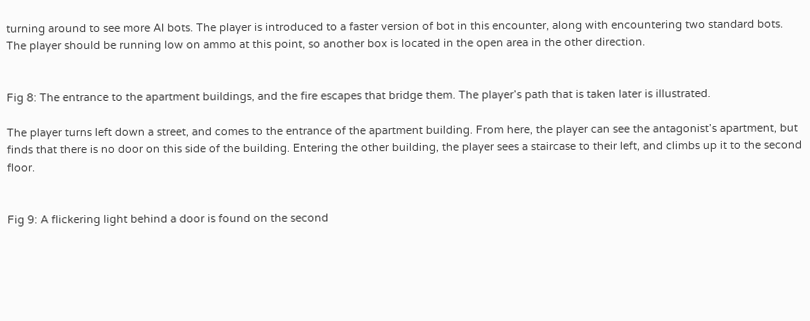turning around to see more AI bots. The player is introduced to a faster version of bot in this encounter, along with encountering two standard bots. The player should be running low on ammo at this point, so another box is located in the open area in the other direction.


Fig 8: The entrance to the apartment buildings, and the fire escapes that bridge them. The player’s path that is taken later is illustrated.

The player turns left down a street, and comes to the entrance of the apartment building. From here, the player can see the antagonist’s apartment, but finds that there is no door on this side of the building. Entering the other building, the player sees a staircase to their left, and climbs up it to the second floor.


Fig 9: A flickering light behind a door is found on the second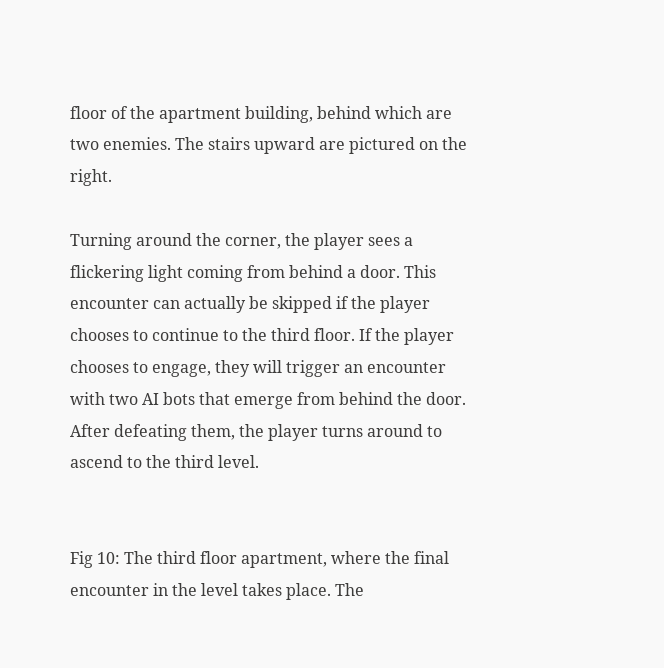floor of the apartment building, behind which are two enemies. The stairs upward are pictured on the right.

Turning around the corner, the player sees a flickering light coming from behind a door. This encounter can actually be skipped if the player chooses to continue to the third floor. If the player chooses to engage, they will trigger an encounter with two AI bots that emerge from behind the door. After defeating them, the player turns around to ascend to the third level.


Fig 10: The third floor apartment, where the final encounter in the level takes place. The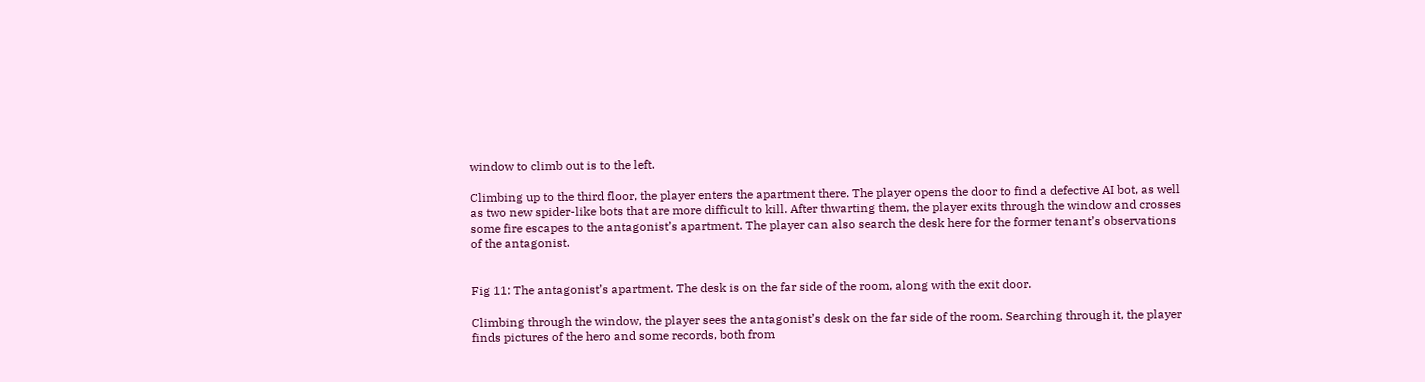window to climb out is to the left.

Climbing up to the third floor, the player enters the apartment there. The player opens the door to find a defective AI bot, as well as two new spider-like bots that are more difficult to kill. After thwarting them, the player exits through the window and crosses some fire escapes to the antagonist’s apartment. The player can also search the desk here for the former tenant’s observations of the antagonist.


Fig 11: The antagonist’s apartment. The desk is on the far side of the room, along with the exit door.

Climbing through the window, the player sees the antagonist’s desk on the far side of the room. Searching through it, the player finds pictures of the hero and some records, both from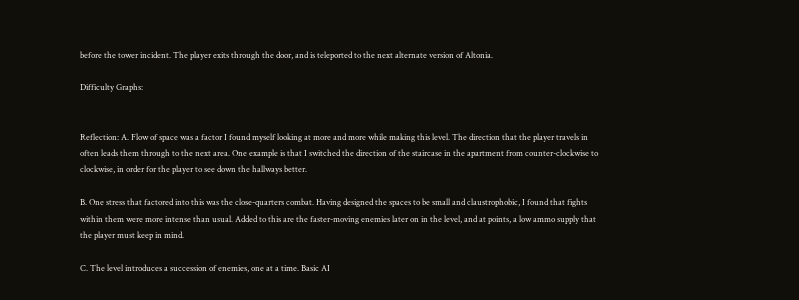before the tower incident. The player exits through the door, and is teleported to the next alternate version of Altonia.

Difficulty Graphs:


Reflection: A. Flow of space was a factor I found myself looking at more and more while making this level. The direction that the player travels in often leads them through to the next area. One example is that I switched the direction of the staircase in the apartment from counter-clockwise to clockwise, in order for the player to see down the hallways better.

B. One stress that factored into this was the close-quarters combat. Having designed the spaces to be small and claustrophobic, I found that fights within them were more intense than usual. Added to this are the faster-moving enemies later on in the level, and at points, a low ammo supply that the player must keep in mind.

C. The level introduces a succession of enemies, one at a time. Basic AI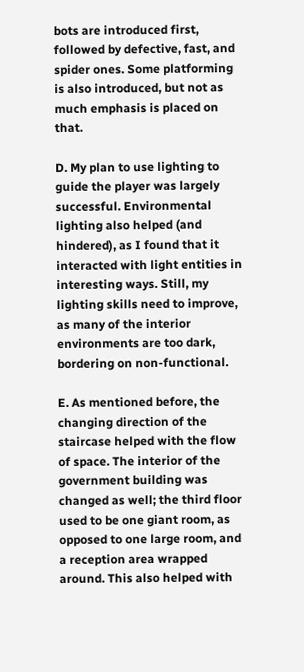bots are introduced first, followed by defective, fast, and spider ones. Some platforming is also introduced, but not as much emphasis is placed on that.

D. My plan to use lighting to guide the player was largely successful. Environmental lighting also helped (and hindered), as I found that it interacted with light entities in interesting ways. Still, my lighting skills need to improve, as many of the interior environments are too dark, bordering on non-functional.

E. As mentioned before, the changing direction of the staircase helped with the flow of space. The interior of the government building was changed as well; the third floor used to be one giant room, as opposed to one large room, and a reception area wrapped around. This also helped with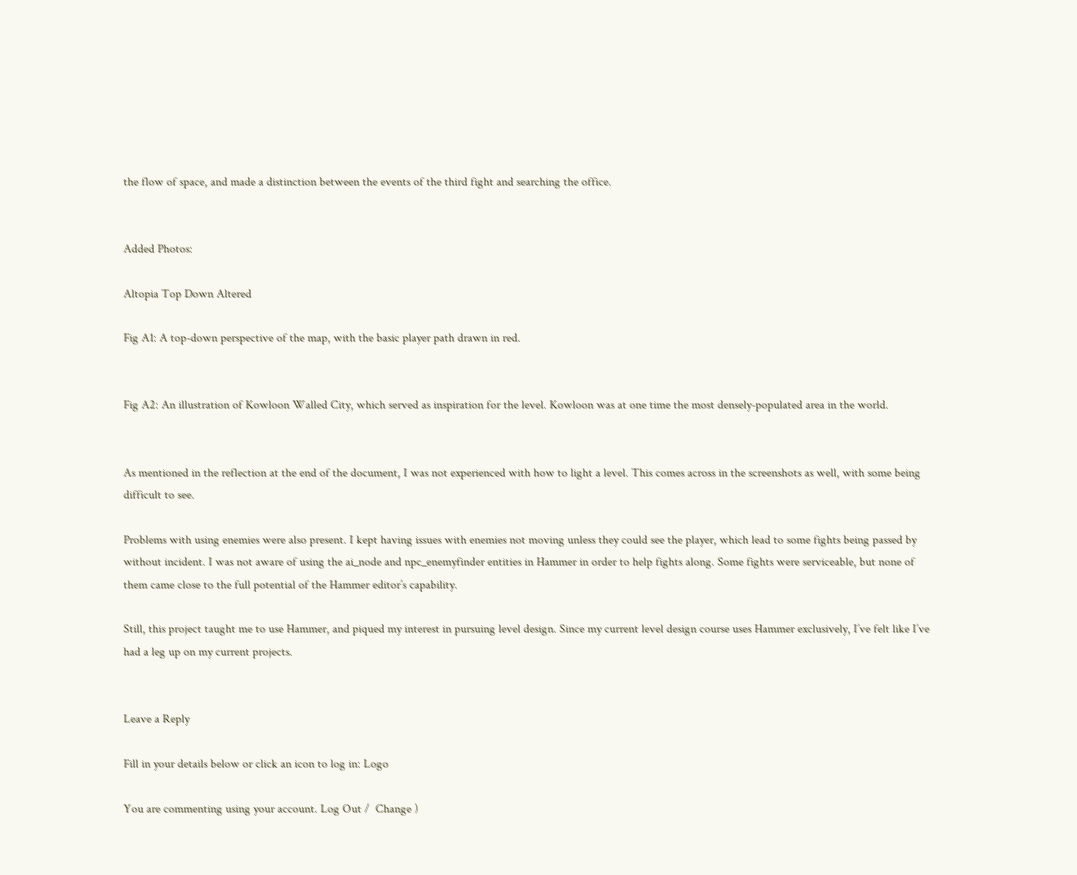the flow of space, and made a distinction between the events of the third fight and searching the office.


Added Photos:

Altopia Top Down Altered

Fig A1: A top-down perspective of the map, with the basic player path drawn in red.


Fig A2: An illustration of Kowloon Walled City, which served as inspiration for the level. Kowloon was at one time the most densely-populated area in the world.


As mentioned in the reflection at the end of the document, I was not experienced with how to light a level. This comes across in the screenshots as well, with some being difficult to see.

Problems with using enemies were also present. I kept having issues with enemies not moving unless they could see the player, which lead to some fights being passed by without incident. I was not aware of using the ai_node and npc_enemyfinder entities in Hammer in order to help fights along. Some fights were serviceable, but none of them came close to the full potential of the Hammer editor’s capability.

Still, this project taught me to use Hammer, and piqued my interest in pursuing level design. Since my current level design course uses Hammer exclusively, I’ve felt like I’ve had a leg up on my current projects.


Leave a Reply

Fill in your details below or click an icon to log in: Logo

You are commenting using your account. Log Out /  Change )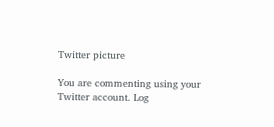Twitter picture

You are commenting using your Twitter account. Log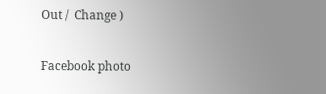Out /  Change )

Facebook photo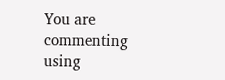You are commenting using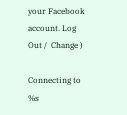your Facebook account. Log Out /  Change )

Connecting to %s